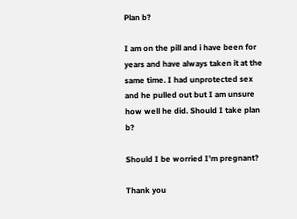Plan b?

I am on the pill and i have been for years and have always taken it at the same time. I had unprotected sex and he pulled out but I am unsure how well he did. Should I take plan b?

Should I be worried I’m pregnant?

Thank you